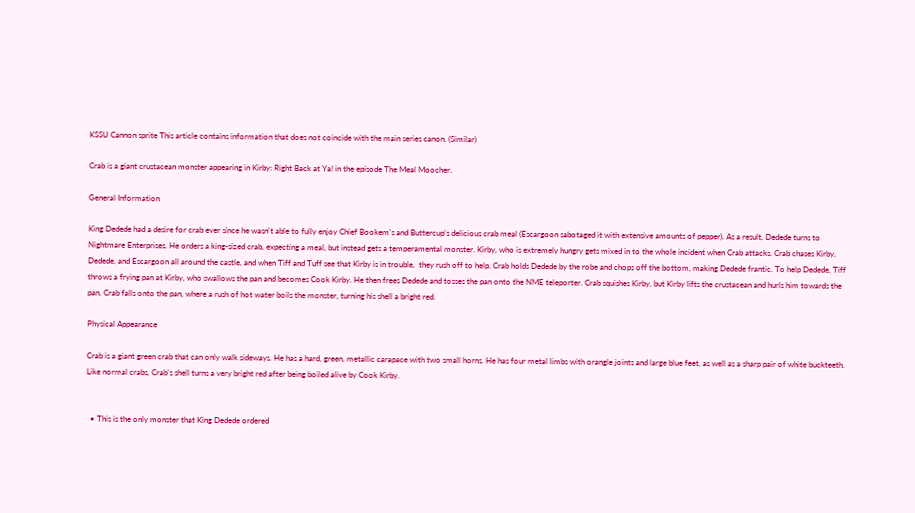KSSU Cannon sprite This article contains information that does not coincide with the main series canon. (Similar)

Crab is a giant crustacean monster appearing in Kirby: Right Back at Ya! in the episode The Meal Moocher.

General Information

King Dedede had a desire for crab ever since he wasn't able to fully enjoy Chief Bookem's and Buttercup's delicious crab meal (Escargoon sabotaged it with extensive amounts of pepper). As a result, Dedede turns to Nightmare Enterprises. He orders a king-sized crab, expecting a meal, but instead gets a temperamental monster. Kirby, who is extremely hungry gets mixed in to the whole incident when Crab attacks. Crab chases Kirby, Dedede, and Escargoon all around the castle, and when Tiff and Tuff see that Kirby is in trouble,  they rush off to help. Crab holds Dedede by the robe and chops off the bottom, making Dedede frantic. To help Dedede, Tiff throws a frying pan at Kirby, who swallows the pan and becomes Cook Kirby. He then frees Dedede and tosses the pan onto the NME teleporter. Crab squishes Kirby, but Kirby lifts the crustacean and hurls him towards the pan. Crab falls onto the pan, where a rush of hot water boils the monster, turning his shell a bright red.

Physical Appearance

Crab is a giant green crab that can only walk sideways. He has a hard, green, metallic carapace with two small horns. He has four metal limbs with orangle joints and large blue feet, as well as a sharp pair of white buckteeth. Like normal crabs, Crab's shell turns a very bright red after being boiled alive by Cook Kirby.


  • This is the only monster that King Dedede ordered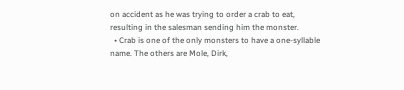on accident as he was trying to order a crab to eat, resulting in the salesman sending him the monster.
  • Crab is one of the only monsters to have a one-syllable name. The others are Mole, Dirk,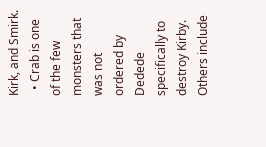Kirk, and Smirk.
  • Crab is one of the few monsters that was not ordered by Dedede specifically to destroy Kirby. Others include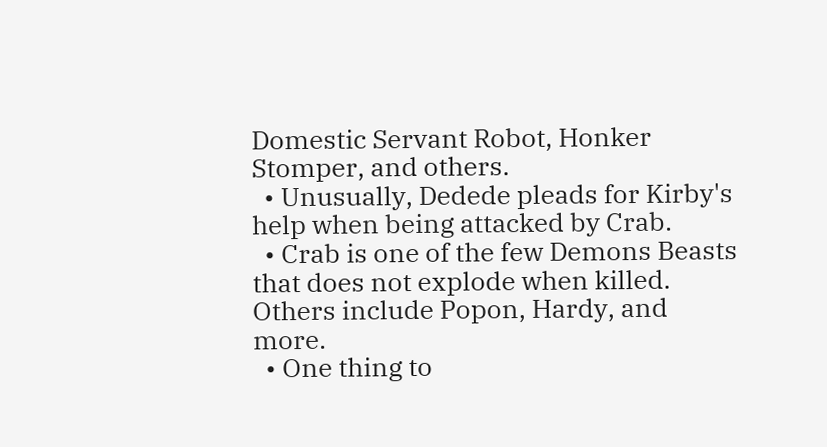Domestic Servant Robot, Honker Stomper, and others.
  • Unusually, Dedede pleads for Kirby's help when being attacked by Crab.
  • Crab is one of the few Demons Beasts that does not explode when killed. Others include Popon, Hardy, and more.
  • One thing to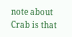note about Crab is that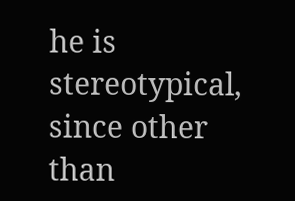he is stereotypical, since other than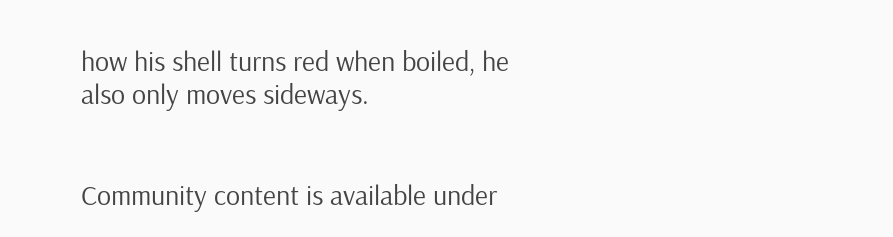how his shell turns red when boiled, he also only moves sideways.


Community content is available under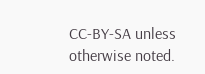CC-BY-SA unless otherwise noted.